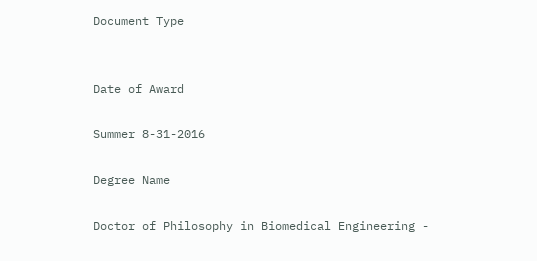Document Type


Date of Award

Summer 8-31-2016

Degree Name

Doctor of Philosophy in Biomedical Engineering -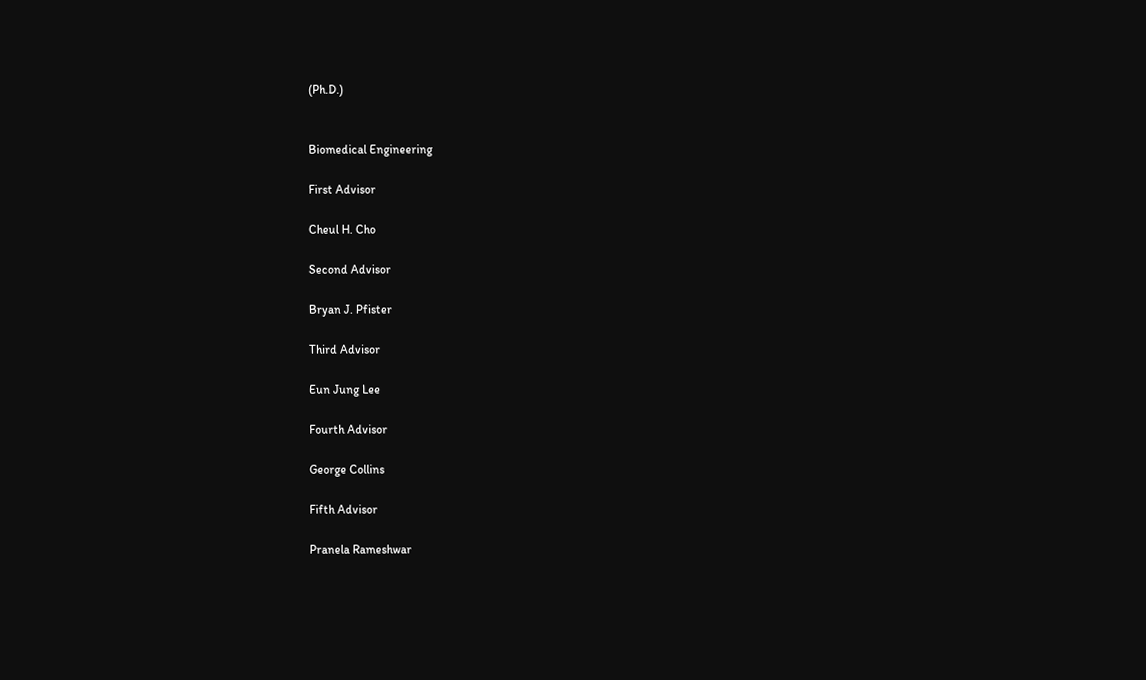(Ph.D.)


Biomedical Engineering

First Advisor

Cheul H. Cho

Second Advisor

Bryan J. Pfister

Third Advisor

Eun Jung Lee

Fourth Advisor

George Collins

Fifth Advisor

Pranela Rameshwar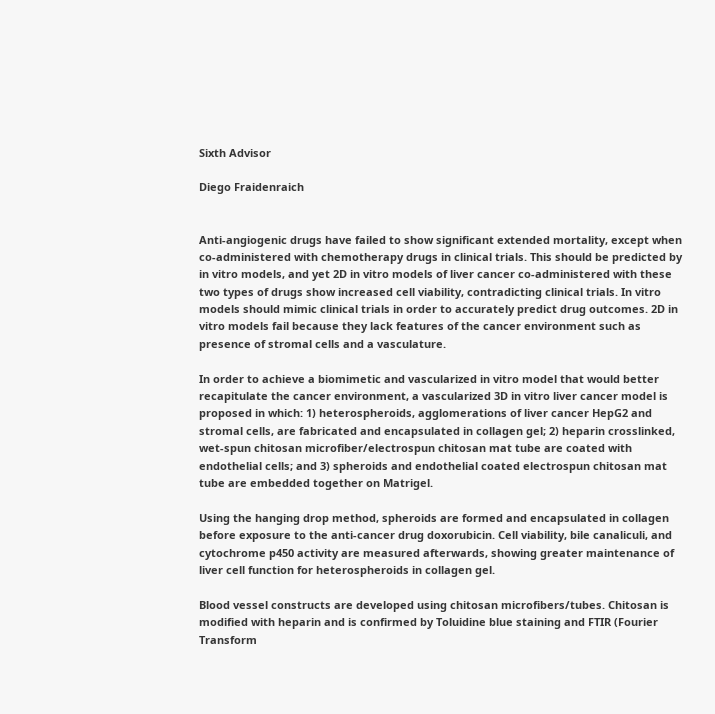Sixth Advisor

Diego Fraidenraich


Anti-angiogenic drugs have failed to show significant extended mortality, except when co-administered with chemotherapy drugs in clinical trials. This should be predicted by in vitro models, and yet 2D in vitro models of liver cancer co-administered with these two types of drugs show increased cell viability, contradicting clinical trials. In vitro models should mimic clinical trials in order to accurately predict drug outcomes. 2D in vitro models fail because they lack features of the cancer environment such as presence of stromal cells and a vasculature.

In order to achieve a biomimetic and vascularized in vitro model that would better recapitulate the cancer environment, a vascularized 3D in vitro liver cancer model is proposed in which: 1) heterospheroids, agglomerations of liver cancer HepG2 and stromal cells, are fabricated and encapsulated in collagen gel; 2) heparin crosslinked, wet-spun chitosan microfiber/electrospun chitosan mat tube are coated with endothelial cells; and 3) spheroids and endothelial coated electrospun chitosan mat tube are embedded together on Matrigel.

Using the hanging drop method, spheroids are formed and encapsulated in collagen before exposure to the anti-cancer drug doxorubicin. Cell viability, bile canaliculi, and cytochrome p450 activity are measured afterwards, showing greater maintenance of liver cell function for heterospheroids in collagen gel.

Blood vessel constructs are developed using chitosan microfibers/tubes. Chitosan is modified with heparin and is confirmed by Toluidine blue staining and FTIR (Fourier Transform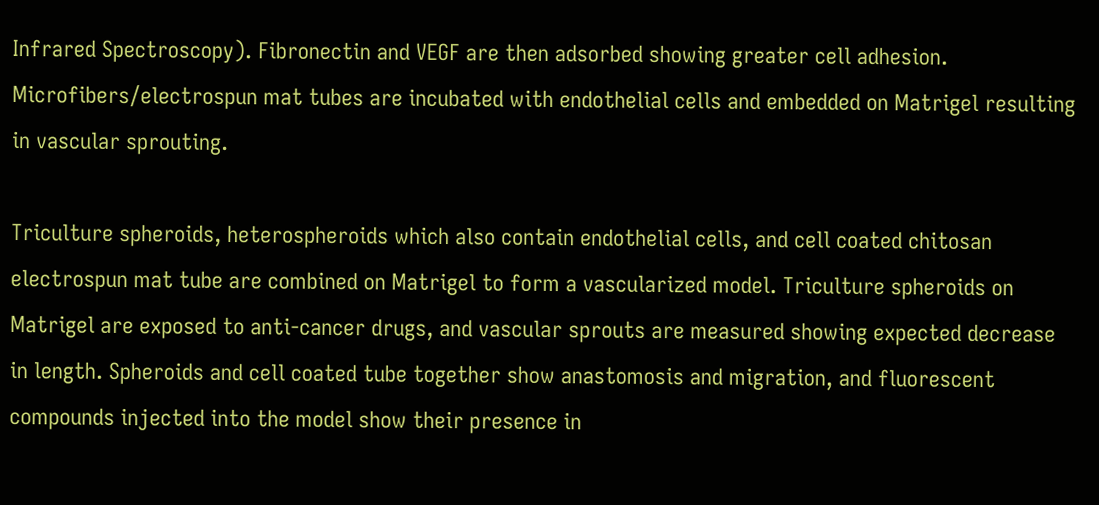Infrared Spectroscopy). Fibronectin and VEGF are then adsorbed showing greater cell adhesion. Microfibers/electrospun mat tubes are incubated with endothelial cells and embedded on Matrigel resulting in vascular sprouting.

Triculture spheroids, heterospheroids which also contain endothelial cells, and cell coated chitosan electrospun mat tube are combined on Matrigel to form a vascularized model. Triculture spheroids on Matrigel are exposed to anti-cancer drugs, and vascular sprouts are measured showing expected decrease in length. Spheroids and cell coated tube together show anastomosis and migration, and fluorescent compounds injected into the model show their presence in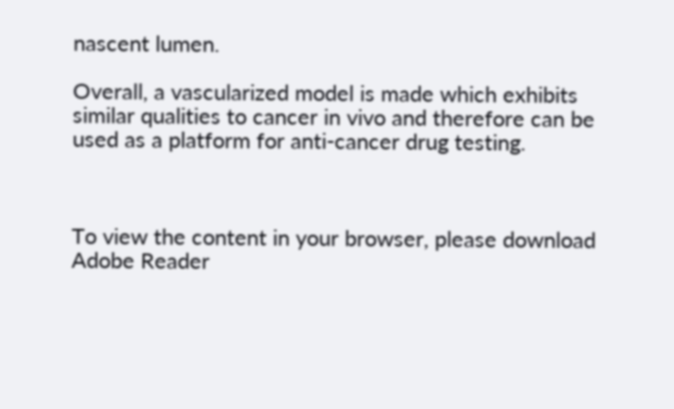nascent lumen.

Overall, a vascularized model is made which exhibits similar qualities to cancer in vivo and therefore can be used as a platform for anti-cancer drug testing.



To view the content in your browser, please download Adobe Reader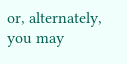or, alternately,
you may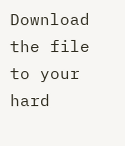Download the file to your hard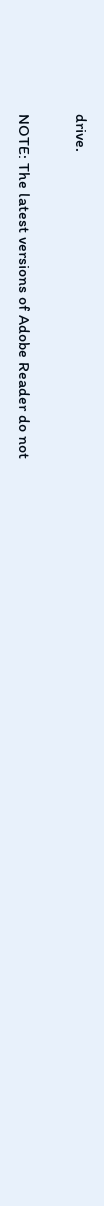drive.

NOTE: The latest versions of Adobe Reader do not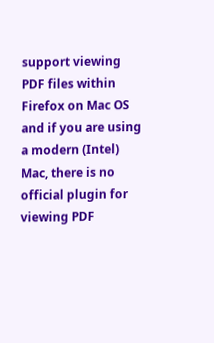support viewing PDF files within Firefox on Mac OS and if you are using a modern (Intel) Mac, there is no official plugin for viewing PDF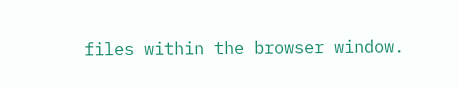files within the browser window.